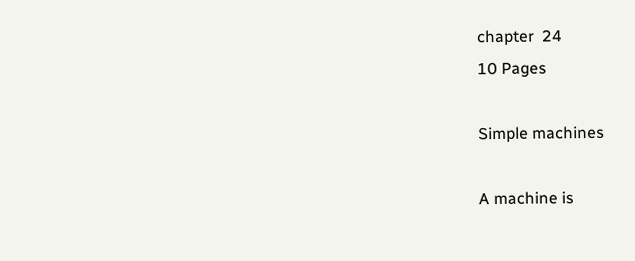chapter  24
10 Pages

Simple machines

A machine is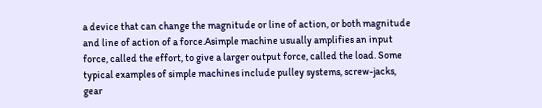a device that can change the magnitude or line of action, or both magnitude and line of action of a force.Asimple machine usually amplifies an input force, called the effort, to give a larger output force, called the load. Some typical examples of simple machines include pulley systems, screw-jacks, gear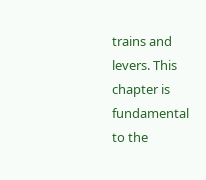trains and levers. This chapter is fundamental to the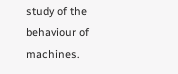study of the behaviour of machines.